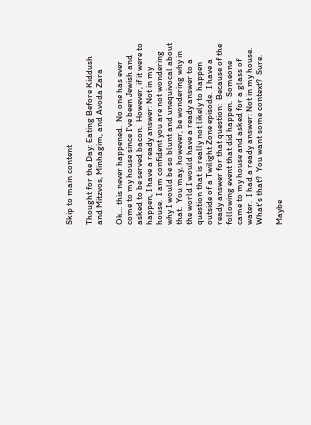Skip to main content

Thought for the Day: Eating Before Kiddush and Mitzvos, Minhagim, and Avoda Zara

Ok... this never happened.  No one has ever come to my house since I've been Jewish and asked to be served bacon.  However, if it were to happen, I have a ready answer: Not in my house.  I am confident you are not wondering why I would be so blunt and unequivocal about that.  You may, however, be wondering why in the world I would have a ready answer to a question that is really not likely to happen outside of a Twilight Zone episode.  I have a ready answer for that question:  Because of the following event that did happen.  Someone came to my house and asked for a glass of water.  I had a ready answer: Not in my house.  What's that?  You want some context?  Sure.

Maybe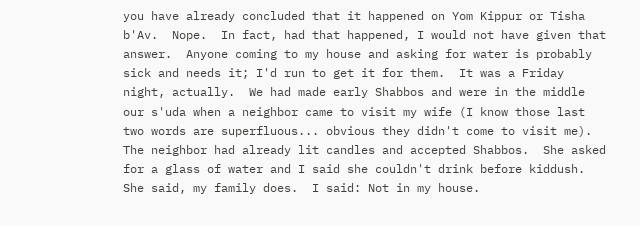you have already concluded that it happened on Yom Kippur or Tisha b'Av.  Nope.  In fact, had that happened, I would not have given that answer.  Anyone coming to my house and asking for water is probably sick and needs it; I'd run to get it for them.  It was a Friday night, actually.  We had made early Shabbos and were in the middle our s'uda when a neighbor came to visit my wife (I know those last two words are superfluous... obvious they didn't come to visit me).  The neighbor had already lit candles and accepted Shabbos.  She asked for a glass of water and I said she couldn't drink before kiddush.  She said, my family does.  I said: Not in my house.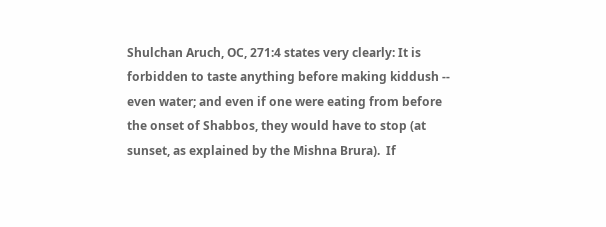Shulchan Aruch, OC, 271:4 states very clearly: It is forbidden to taste anything before making kiddush -- even water; and even if one were eating from before the onset of Shabbos, they would have to stop (at sunset, as explained by the Mishna Brura).  If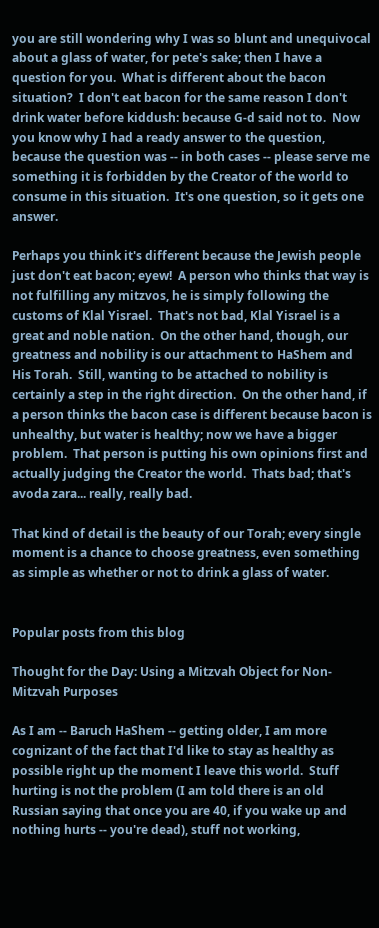you are still wondering why I was so blunt and unequivocal about a glass of water, for pete's sake; then I have a question for you.  What is different about the bacon situation?  I don't eat bacon for the same reason I don't drink water before kiddush: because G-d said not to.  Now you know why I had a ready answer to the question, because the question was -- in both cases -- please serve me something it is forbidden by the Creator of the world to consume in this situation.  It's one question, so it gets one answer.

Perhaps you think it's different because the Jewish people just don't eat bacon; eyew!  A person who thinks that way is not fulfilling any mitzvos, he is simply following the customs of Klal Yisrael.  That's not bad, Klal Yisrael is a great and noble nation.  On the other hand, though, our greatness and nobility is our attachment to HaShem and His Torah.  Still, wanting to be attached to nobility is certainly a step in the right direction.  On the other hand, if a person thinks the bacon case is different because bacon is unhealthy, but water is healthy; now we have a bigger problem.  That person is putting his own opinions first and actually judging the Creator the world.  Thats bad; that's avoda zara... really, really bad.

That kind of detail is the beauty of our Torah; every single moment is a chance to choose greatness, even something as simple as whether or not to drink a glass of water.


Popular posts from this blog

Thought for the Day: Using a Mitzvah Object for Non-Mitzvah Purposes

As I am -- Baruch HaShem -- getting older, I am more cognizant of the fact that I'd like to stay as healthy as possible right up the moment I leave this world.  Stuff hurting is not the problem (I am told there is an old Russian saying that once you are 40, if you wake up and nothing hurts -- you're dead), stuff not working,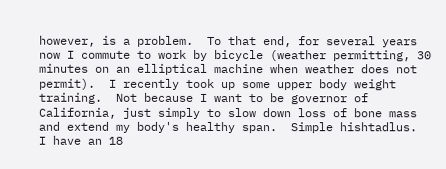however, is a problem.  To that end, for several years now I commute to work by bicycle (weather permitting, 30 minutes on an elliptical machine when weather does not permit).  I recently took up some upper body weight training.  Not because I want to be governor of California, just simply to slow down loss of bone mass and extend my body's healthy span.  Simple hishtadlus.  I have an 18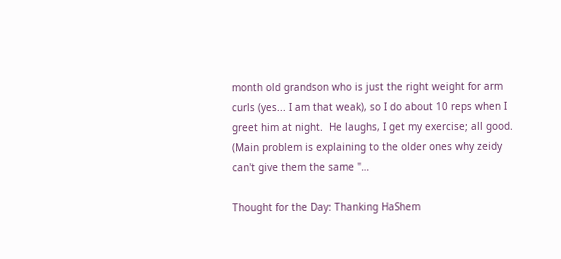month old grandson who is just the right weight for arm curls (yes... I am that weak), so I do about 10 reps when I greet him at night.  He laughs, I get my exercise; all good.  (Main problem is explaining to the older ones why zeidy can't give them the same "…

Thought for the Day: Thanking HaShem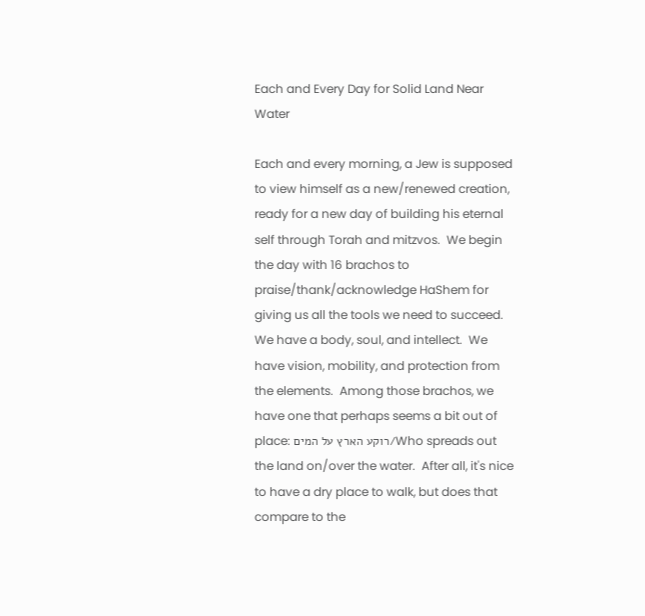Each and Every Day for Solid Land Near Water

Each and every morning, a Jew is supposed to view himself as a new/renewed creation, ready for a new day of building his eternal self through Torah and mitzvos.  We begin the day with 16 brachos to praise/thank/acknowledge HaShem for giving us all the tools we need to succeed.  We have a body, soul, and intellect.  We have vision, mobility, and protection from the elements.  Among those brachos, we have one that perhaps seems a bit out of place: רוקע הארץ על המים/Who spreads out the land on/over the water.  After all, it's nice to have a dry place to walk, but does that compare to the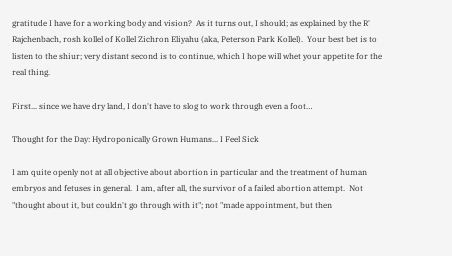gratitude I have for a working body and vision?  As it turns out, I should; as explained by the R' Rajchenbach, rosh kollel of Kollel Zichron Eliyahu (aka, Peterson Park Kollel).  Your best bet is to listen to the shiur; very distant second is to continue, which I hope will whet your appetite for the real thing.

First... since we have dry land, I don't have to slog to work through even a foot…

Thought for the Day: Hydroponically Grown Humans... I Feel Sick

I am quite openly not at all objective about abortion in particular and the treatment of human embryos and fetuses in general.  I am, after all, the survivor of a failed abortion attempt.  Not "thought about it, but couldn't go through with it"; not "made appointment, but then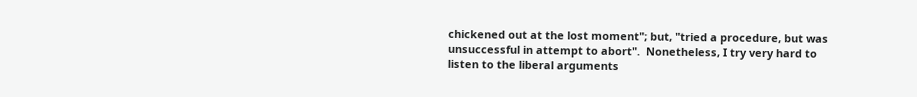chickened out at the lost moment"; but, "tried a procedure, but was unsuccessful in attempt to abort".  Nonetheless, I try very hard to listen to the liberal arguments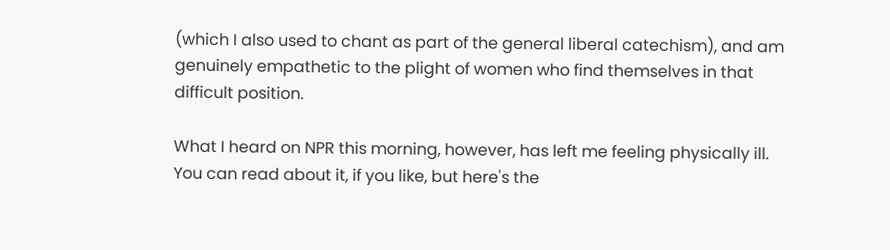(which I also used to chant as part of the general liberal catechism), and am genuinely empathetic to the plight of women who find themselves in that difficult position.

What I heard on NPR this morning, however, has left me feeling physically ill.  You can read about it, if you like, but here's the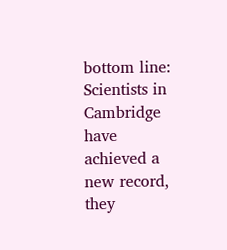bottom line:  Scientists in Cambridge have achieved a new record, they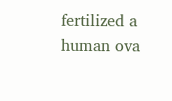fertilized a human ova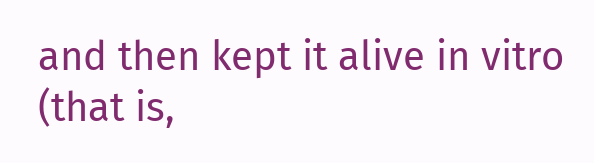and then kept it alive in vitro (that is,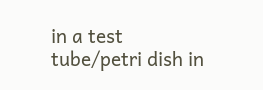in a test tube/petri dish in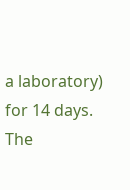a laboratory) for 14 days.  The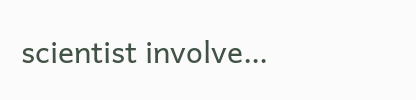scientist involve…